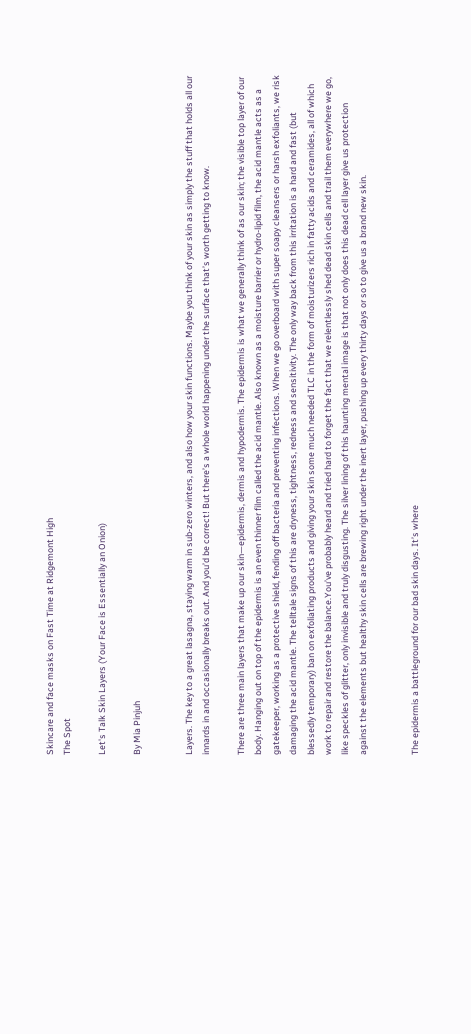Skincare and face masks on Fast Time at Ridgemont High
The Spot

Let's Talk Skin Layers (Your Face is Essentially an Onion)

By Mia Pinjuh


Layers. The key to a great lasagna, staying warm in sub-zero winters, and also how your skin functions. Maybe you think of your skin as simply the stuff that holds all our innards in and occasionally breaks out. And you’d be correct! But there’s a whole world happening under the surface that’s worth getting to know.

There are three main layers that make up our skin—epidermis, dermis and hypodermis. The epidermis is what we generally think of as our skin; the visible top layer of our body. Hanging out on top of the epidermis is an even thinner film called the acid mantle. Also known as a moisture barrier or hydro-lipid film, the acid mantle acts as a gatekeeper, working as a protective shield, fending off bacteria and preventing infections. When we go overboard with super soapy cleansers or harsh exfoliants, we risk damaging the acid mantle. The telltale signs of this are dryness, tightness, redness and sensitivity. The only way back from this irritation is a hard and fast (but blessedly temporary) ban on exfoliating products and giving your skin some much needed TLC in the form of moisturizers rich in fatty acids and ceramides, all of which work to repair and restore the balance.You’ve probably heard and tried hard to forget the fact that we relentlessly shed dead skin cells and trail them everywhere we go, like speckles of glitter, only invisible and truly disgusting. The silver lining of this haunting mental image is that not only does this dead cell layer give us protection against the elements but healthy skin cells are brewing right under the inert layer, pushing up every thirty days or so to give us a brand new skin.


The epidermis a battleground for our bad skin days. It’s where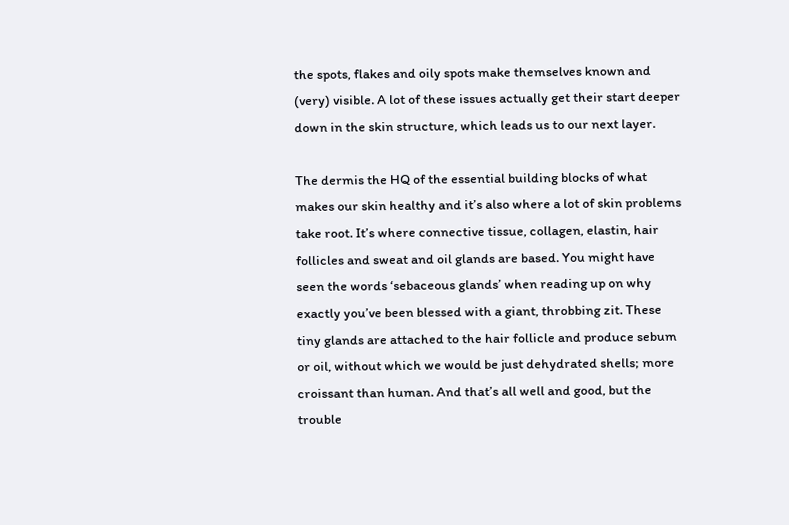the spots, flakes and oily spots make themselves known and (very) visible. A lot of these issues actually get their start deeper down in the skin structure, which leads us to our next layer.

The dermis the HQ of the essential building blocks of what makes our skin healthy and it’s also where a lot of skin problems take root. It’s where connective tissue, collagen, elastin, hair follicles and sweat and oil glands are based. You might have seen the words ‘sebaceous glands’ when reading up on why exactly you’ve been blessed with a giant, throbbing zit. These tiny glands are attached to the hair follicle and produce sebum or oil, without which we would be just dehydrated shells; more croissant than human. And that’s all well and good, but the trouble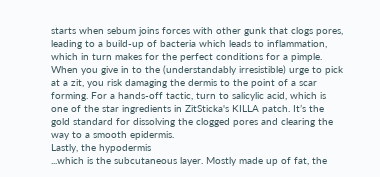starts when sebum joins forces with other gunk that clogs pores, leading to a build-up of bacteria which leads to inflammation, which in turn makes for the perfect conditions for a pimple. When you give in to the (understandably irresistible) urge to pick at a zit, you risk damaging the dermis to the point of a scar forming. For a hands-off tactic, turn to salicylic acid, which is one of the star ingredients in ZitSticka's KILLA patch. It’s the gold standard for dissolving the clogged pores and clearing the way to a smooth epidermis.
Lastly, the hypodermis
...which is the subcutaneous layer. Mostly made up of fat, the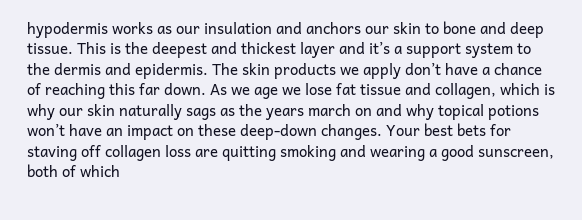hypodermis works as our insulation and anchors our skin to bone and deep tissue. This is the deepest and thickest layer and it’s a support system to the dermis and epidermis. The skin products we apply don’t have a chance of reaching this far down. As we age we lose fat tissue and collagen, which is why our skin naturally sags as the years march on and why topical potions won’t have an impact on these deep-down changes. Your best bets for staving off collagen loss are quitting smoking and wearing a good sunscreen, both of which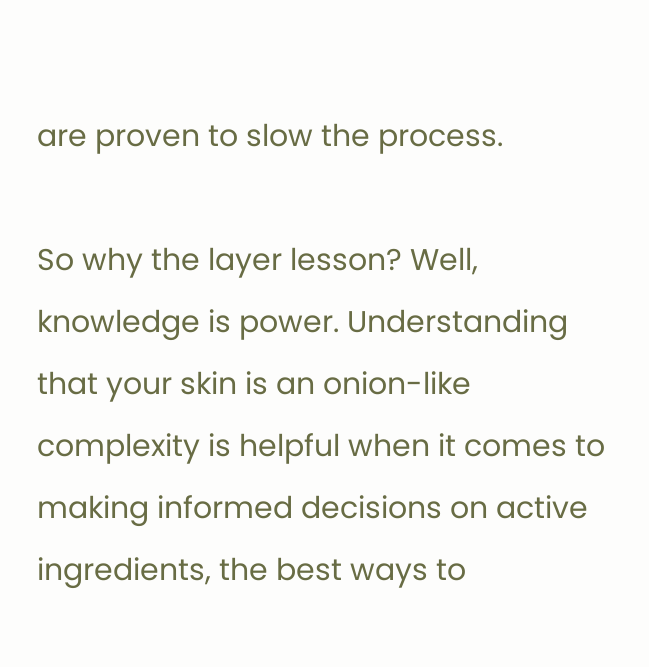are proven to slow the process.

So why the layer lesson? Well, knowledge is power. Understanding that your skin is an onion-like complexity is helpful when it comes to making informed decisions on active ingredients, the best ways to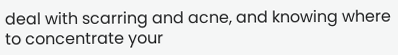deal with scarring and acne, and knowing where to concentrate your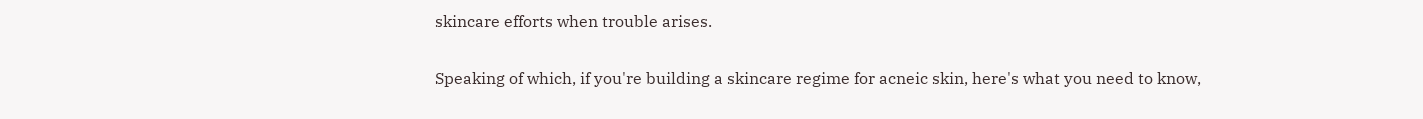skincare efforts when trouble arises.


Speaking of which, if you're building a skincare regime for acneic skin, here's what you need to know,